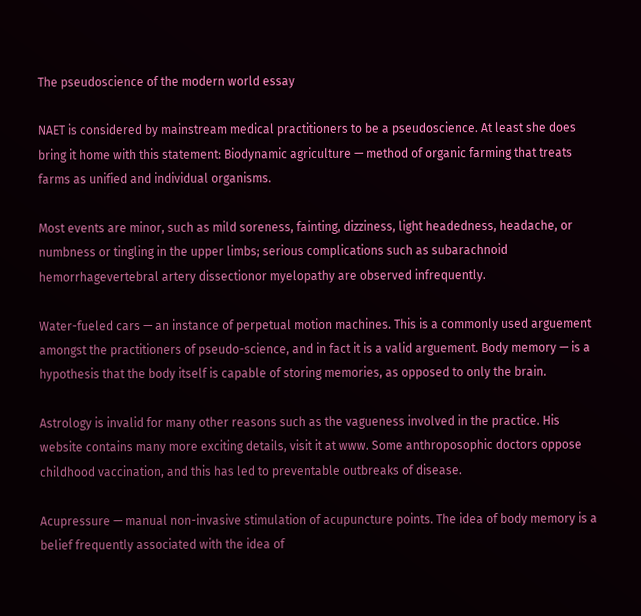The pseudoscience of the modern world essay

NAET is considered by mainstream medical practitioners to be a pseudoscience. At least she does bring it home with this statement: Biodynamic agriculture — method of organic farming that treats farms as unified and individual organisms.

Most events are minor, such as mild soreness, fainting, dizziness, light headedness, headache, or numbness or tingling in the upper limbs; serious complications such as subarachnoid hemorrhagevertebral artery dissectionor myelopathy are observed infrequently.

Water-fueled cars — an instance of perpetual motion machines. This is a commonly used arguement amongst the practitioners of pseudo-science, and in fact it is a valid arguement. Body memory — is a hypothesis that the body itself is capable of storing memories, as opposed to only the brain.

Astrology is invalid for many other reasons such as the vagueness involved in the practice. His website contains many more exciting details, visit it at www. Some anthroposophic doctors oppose childhood vaccination, and this has led to preventable outbreaks of disease.

Acupressure — manual non-invasive stimulation of acupuncture points. The idea of body memory is a belief frequently associated with the idea of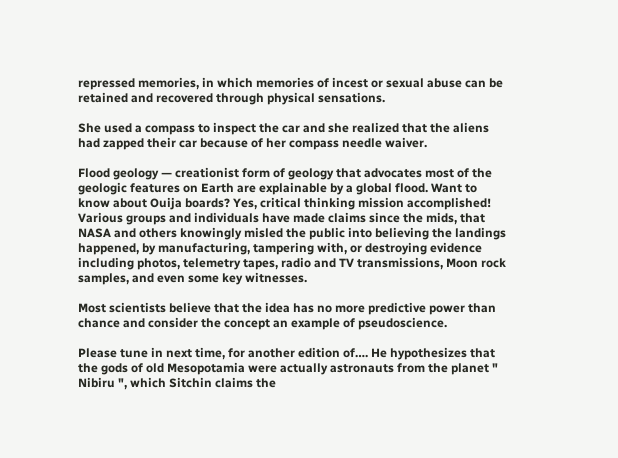repressed memories, in which memories of incest or sexual abuse can be retained and recovered through physical sensations.

She used a compass to inspect the car and she realized that the aliens had zapped their car because of her compass needle waiver.

Flood geology — creationist form of geology that advocates most of the geologic features on Earth are explainable by a global flood. Want to know about Ouija boards? Yes, critical thinking mission accomplished! Various groups and individuals have made claims since the mids, that NASA and others knowingly misled the public into believing the landings happened, by manufacturing, tampering with, or destroying evidence including photos, telemetry tapes, radio and TV transmissions, Moon rock samples, and even some key witnesses.

Most scientists believe that the idea has no more predictive power than chance and consider the concept an example of pseudoscience.

Please tune in next time, for another edition of…. He hypothesizes that the gods of old Mesopotamia were actually astronauts from the planet " Nibiru ", which Sitchin claims the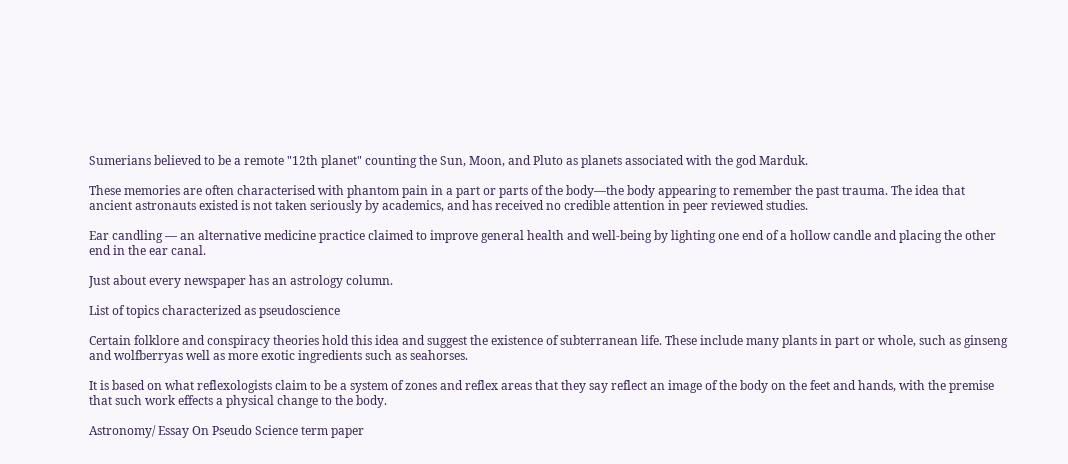Sumerians believed to be a remote "12th planet" counting the Sun, Moon, and Pluto as planets associated with the god Marduk.

These memories are often characterised with phantom pain in a part or parts of the body—the body appearing to remember the past trauma. The idea that ancient astronauts existed is not taken seriously by academics, and has received no credible attention in peer reviewed studies.

Ear candling — an alternative medicine practice claimed to improve general health and well-being by lighting one end of a hollow candle and placing the other end in the ear canal.

Just about every newspaper has an astrology column.

List of topics characterized as pseudoscience

Certain folklore and conspiracy theories hold this idea and suggest the existence of subterranean life. These include many plants in part or whole, such as ginseng and wolfberryas well as more exotic ingredients such as seahorses.

It is based on what reflexologists claim to be a system of zones and reflex areas that they say reflect an image of the body on the feet and hands, with the premise that such work effects a physical change to the body.

Astronomy/ Essay On Pseudo Science term paper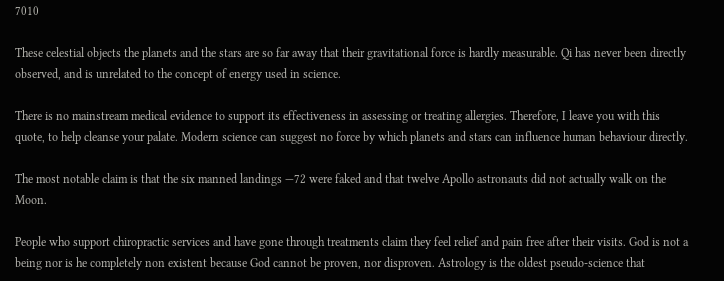7010

These celestial objects the planets and the stars are so far away that their gravitational force is hardly measurable. Qi has never been directly observed, and is unrelated to the concept of energy used in science.

There is no mainstream medical evidence to support its effectiveness in assessing or treating allergies. Therefore, I leave you with this quote, to help cleanse your palate. Modern science can suggest no force by which planets and stars can influence human behaviour directly.

The most notable claim is that the six manned landings —72 were faked and that twelve Apollo astronauts did not actually walk on the Moon.

People who support chiropractic services and have gone through treatments claim they feel relief and pain free after their visits. God is not a being nor is he completely non existent because God cannot be proven, nor disproven. Astrology is the oldest pseudo-science that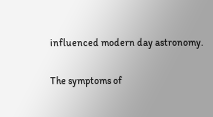influenced modern day astronomy.

The symptoms of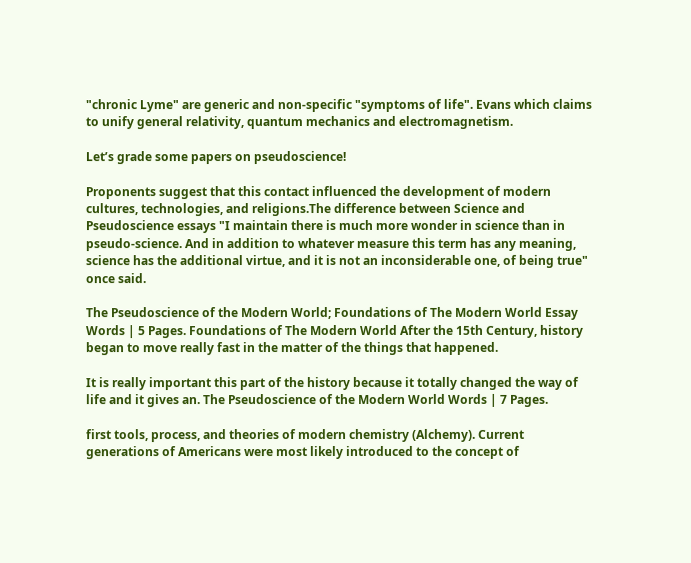"chronic Lyme" are generic and non-specific "symptoms of life". Evans which claims to unify general relativity, quantum mechanics and electromagnetism.

Let’s grade some papers on pseudoscience!

Proponents suggest that this contact influenced the development of modern cultures, technologies, and religions.The difference between Science and Pseudoscience essays "I maintain there is much more wonder in science than in pseudo-science. And in addition to whatever measure this term has any meaning, science has the additional virtue, and it is not an inconsiderable one, of being true" once said.

The Pseudoscience of the Modern World; Foundations of The Modern World Essay Words | 5 Pages. Foundations of The Modern World After the 15th Century, history began to move really fast in the matter of the things that happened.

It is really important this part of the history because it totally changed the way of life and it gives an. The Pseudoscience of the Modern World Words | 7 Pages.

first tools, process, and theories of modern chemistry (Alchemy). Current generations of Americans were most likely introduced to the concept of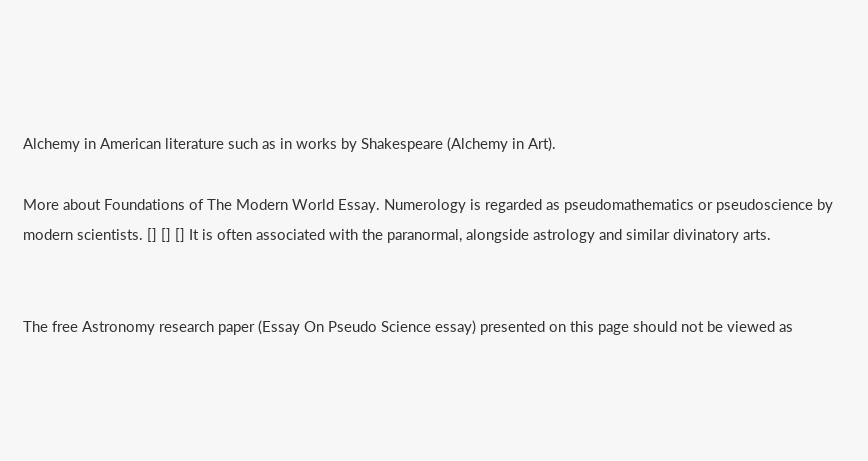Alchemy in American literature such as in works by Shakespeare (Alchemy in Art).

More about Foundations of The Modern World Essay. Numerology is regarded as pseudomathematics or pseudoscience by modern scientists. [] [] [] It is often associated with the paranormal, alongside astrology and similar divinatory arts.


The free Astronomy research paper (Essay On Pseudo Science essay) presented on this page should not be viewed as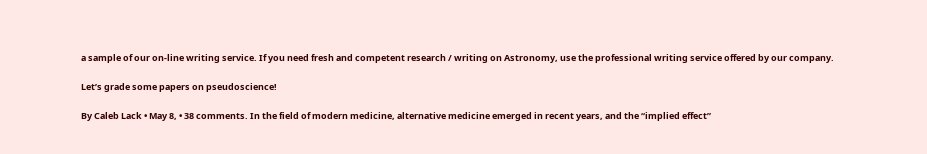a sample of our on-line writing service. If you need fresh and competent research / writing on Astronomy, use the professional writing service offered by our company.

Let’s grade some papers on pseudoscience!

By Caleb Lack • May 8, • 38 comments. In the field of modern medicine, alternative medicine emerged in recent years, and the “implied effect”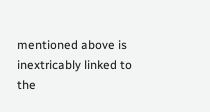mentioned above is inextricably linked to the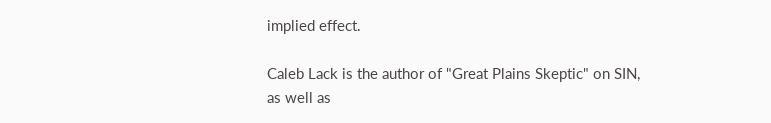implied effect.

Caleb Lack is the author of "Great Plains Skeptic" on SIN, as well as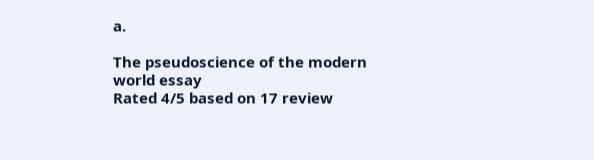a.

The pseudoscience of the modern world essay
Rated 4/5 based on 17 review